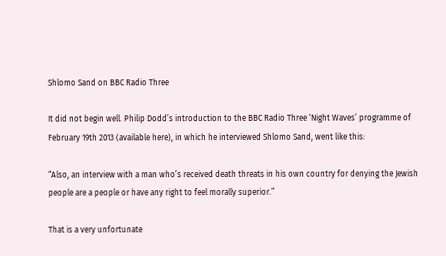Shlomo Sand on BBC Radio Three

It did not begin well. Philip Dodd’s introduction to the BBC Radio Three ‘Night Waves’ programme of February 19th 2013 (available here), in which he interviewed Shlomo Sand, went like this:

“Also, an interview with a man who’s received death threats in his own country for denying the Jewish people are a people or have any right to feel morally superior.”

That is a very unfortunate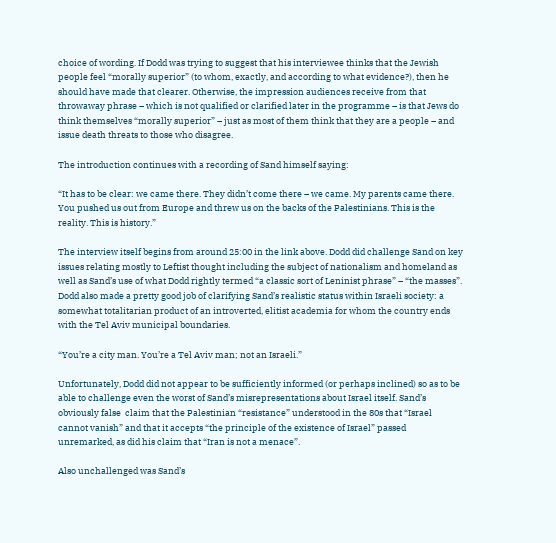choice of wording. If Dodd was trying to suggest that his interviewee thinks that the Jewish people feel “morally superior” (to whom, exactly, and according to what evidence?), then he should have made that clearer. Otherwise, the impression audiences receive from that throwaway phrase – which is not qualified or clarified later in the programme – is that Jews do think themselves “morally superior” – just as most of them think that they are a people – and issue death threats to those who disagree.

The introduction continues with a recording of Sand himself saying:

“It has to be clear: we came there. They didn’t come there – we came. My parents came there. You pushed us out from Europe and threw us on the backs of the Palestinians. This is the reality. This is history.”

The interview itself begins from around 25:00 in the link above. Dodd did challenge Sand on key issues relating mostly to Leftist thought including the subject of nationalism and homeland as well as Sand’s use of what Dodd rightly termed “a classic sort of Leninist phrase” – “the masses”.  Dodd also made a pretty good job of clarifying Sand’s realistic status within Israeli society: a somewhat totalitarian product of an introverted, elitist academia for whom the country ends with the Tel Aviv municipal boundaries.

“You’re a city man. You’re a Tel Aviv man; not an Israeli.”

Unfortunately, Dodd did not appear to be sufficiently informed (or perhaps inclined) so as to be able to challenge even the worst of Sand’s misrepresentations about Israel itself. Sand’s obviously false  claim that the Palestinian “resistance” understood in the 80s that “Israel cannot vanish” and that it accepts “the principle of the existence of Israel” passed unremarked, as did his claim that “Iran is not a menace”.

Also unchallenged was Sand’s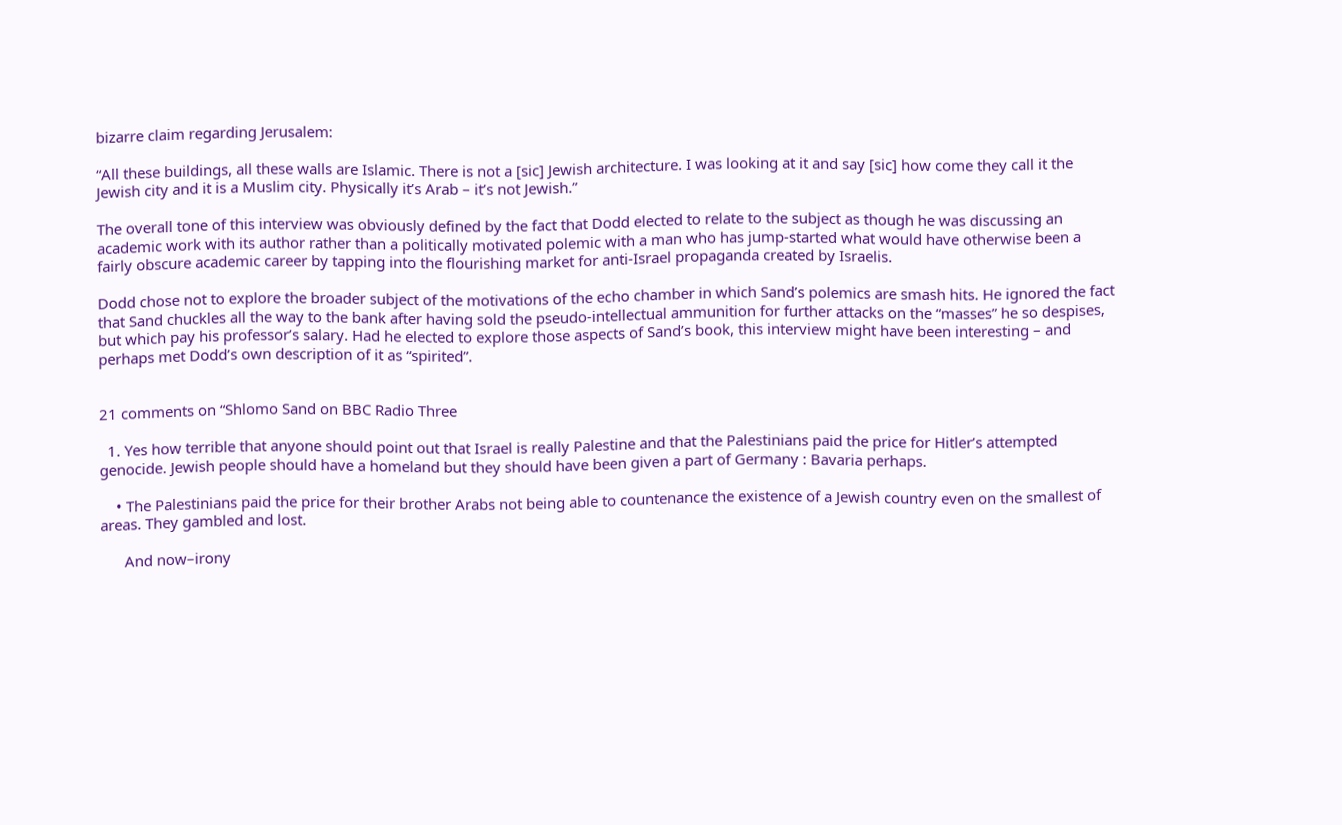bizarre claim regarding Jerusalem:

“All these buildings, all these walls are Islamic. There is not a [sic] Jewish architecture. I was looking at it and say [sic] how come they call it the Jewish city and it is a Muslim city. Physically it’s Arab – it’s not Jewish.”

The overall tone of this interview was obviously defined by the fact that Dodd elected to relate to the subject as though he was discussing an academic work with its author rather than a politically motivated polemic with a man who has jump-started what would have otherwise been a fairly obscure academic career by tapping into the flourishing market for anti-Israel propaganda created by Israelis.

Dodd chose not to explore the broader subject of the motivations of the echo chamber in which Sand’s polemics are smash hits. He ignored the fact that Sand chuckles all the way to the bank after having sold the pseudo-intellectual ammunition for further attacks on the “masses” he so despises, but which pay his professor’s salary. Had he elected to explore those aspects of Sand’s book, this interview might have been interesting – and perhaps met Dodd’s own description of it as “spirited”.


21 comments on “Shlomo Sand on BBC Radio Three

  1. Yes how terrible that anyone should point out that Israel is really Palestine and that the Palestinians paid the price for Hitler’s attempted genocide. Jewish people should have a homeland but they should have been given a part of Germany : Bavaria perhaps.

    • The Palestinians paid the price for their brother Arabs not being able to countenance the existence of a Jewish country even on the smallest of areas. They gambled and lost.

      And now–irony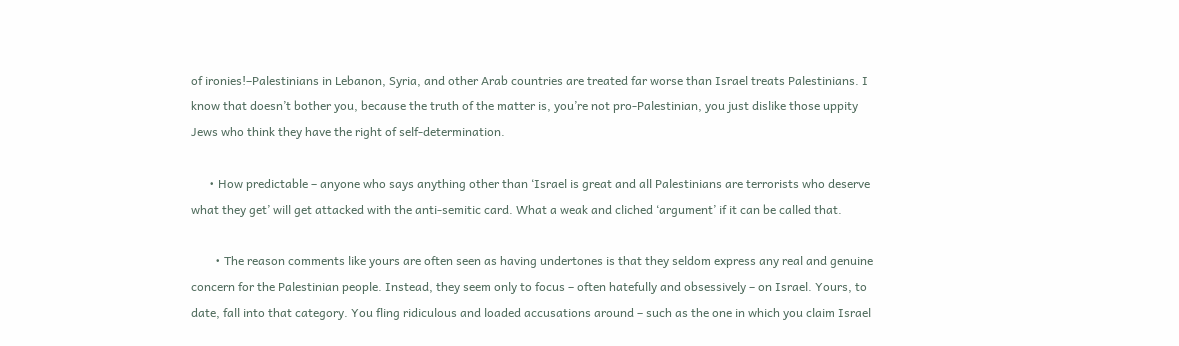of ironies!–Palestinians in Lebanon, Syria, and other Arab countries are treated far worse than Israel treats Palestinians. I know that doesn’t bother you, because the truth of the matter is, you’re not pro-Palestinian, you just dislike those uppity Jews who think they have the right of self-determination.

      • How predictable – anyone who says anything other than ‘Israel is great and all Palestinians are terrorists who deserve what they get’ will get attacked with the anti-semitic card. What a weak and cliched ‘argument’ if it can be called that.

        • The reason comments like yours are often seen as having undertones is that they seldom express any real and genuine concern for the Palestinian people. Instead, they seem only to focus – often hatefully and obsessively – on Israel. Yours, to date, fall into that category. You fling ridiculous and loaded accusations around – such as the one in which you claim Israel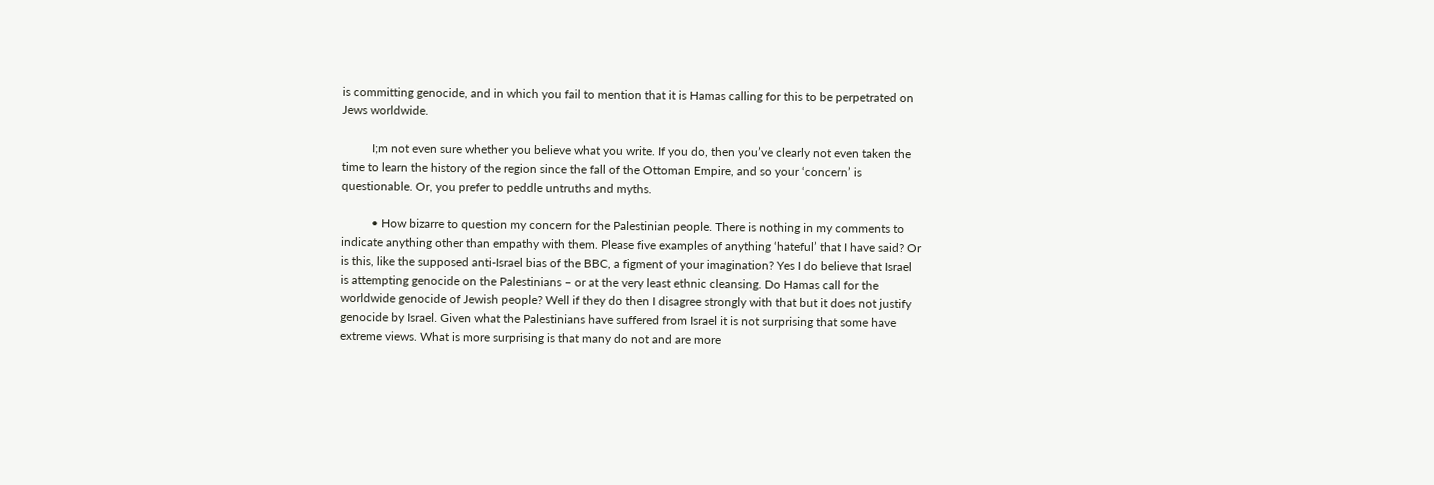is committing genocide, and in which you fail to mention that it is Hamas calling for this to be perpetrated on Jews worldwide.

          I;m not even sure whether you believe what you write. If you do, then you’ve clearly not even taken the time to learn the history of the region since the fall of the Ottoman Empire, and so your ‘concern’ is questionable. Or, you prefer to peddle untruths and myths.

          • How bizarre to question my concern for the Palestinian people. There is nothing in my comments to indicate anything other than empathy with them. Please five examples of anything ‘hateful’ that I have said? Or is this, like the supposed anti-Israel bias of the BBC, a figment of your imagination? Yes I do believe that Israel is attempting genocide on the Palestinians – or at the very least ethnic cleansing. Do Hamas call for the worldwide genocide of Jewish people? Well if they do then I disagree strongly with that but it does not justify genocide by Israel. Given what the Palestinians have suffered from Israel it is not surprising that some have extreme views. What is more surprising is that many do not and are more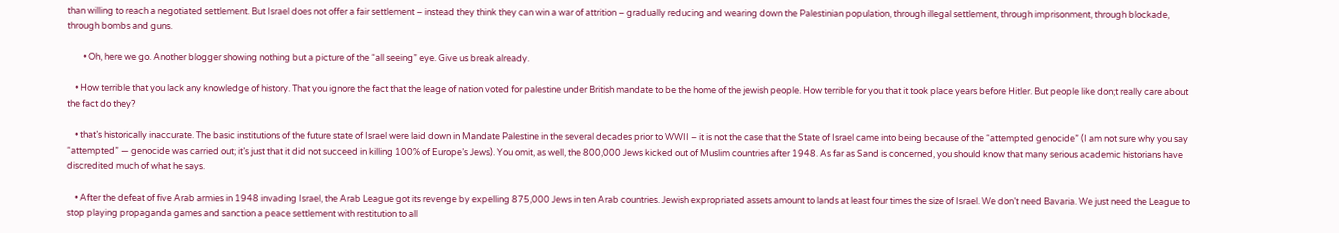than willing to reach a negotiated settlement. But Israel does not offer a fair settlement – instead they think they can win a war of attrition – gradually reducing and wearing down the Palestinian population, through illegal settlement, through imprisonment, through blockade, through bombs and guns.

        • Oh, here we go. Another blogger showing nothing but a picture of the “all seeing” eye. Give us break already.

    • How terrible that you lack any knowledge of history. That you ignore the fact that the leage of nation voted for palestine under British mandate to be the home of the jewish people. How terrible for you that it took place years before Hitler. But people like don;t really care about the fact do they?

    • that’s historically inaccurate. The basic institutions of the future state of Israel were laid down in Mandate Palestine in the several decades prior to WWII – it is not the case that the State of Israel came into being because of the “attempted genocide” (I am not sure why you say “attempted” — genocide was carried out; it’s just that it did not succeed in killing 100% of Europe’s Jews). You omit, as well, the 800,000 Jews kicked out of Muslim countries after 1948. As far as Sand is concerned, you should know that many serious academic historians have discredited much of what he says.

    • After the defeat of five Arab armies in 1948 invading Israel, the Arab League got its revenge by expelling 875,000 Jews in ten Arab countries. Jewish expropriated assets amount to lands at least four times the size of Israel. We don’t need Bavaria. We just need the League to stop playing propaganda games and sanction a peace settlement with restitution to all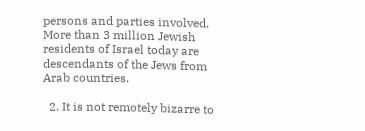persons and parties involved. More than 3 million Jewish residents of Israel today are descendants of the Jews from Arab countries.

  2. It is not remotely bizarre to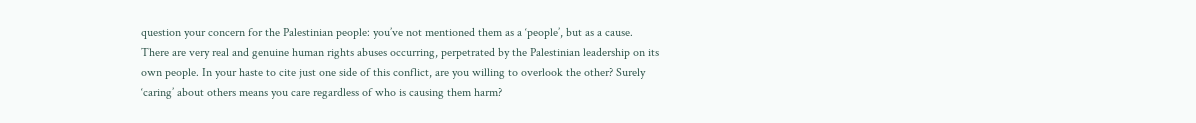question your concern for the Palestinian people: you’ve not mentioned them as a ‘people’, but as a cause. There are very real and genuine human rights abuses occurring, perpetrated by the Palestinian leadership on its own people. In your haste to cite just one side of this conflict, are you willing to overlook the other? Surely ‘caring’ about others means you care regardless of who is causing them harm?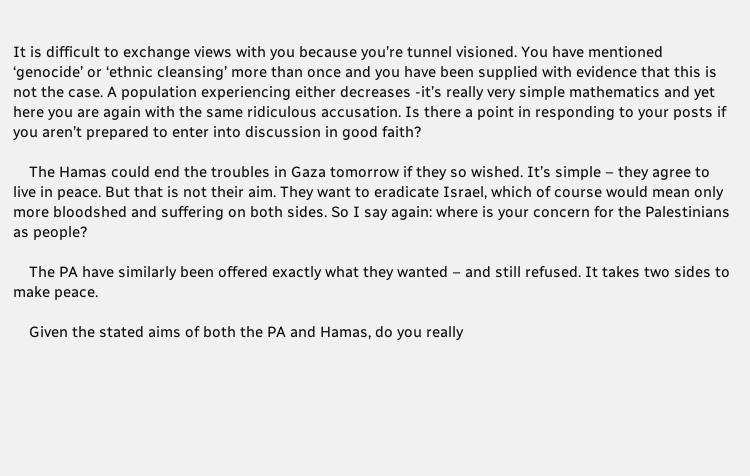It is difficult to exchange views with you because you’re tunnel visioned. You have mentioned ‘genocide’ or ‘ethnic cleansing’ more than once and you have been supplied with evidence that this is not the case. A population experiencing either decreases -it’s really very simple mathematics and yet here you are again with the same ridiculous accusation. Is there a point in responding to your posts if you aren’t prepared to enter into discussion in good faith?

    The Hamas could end the troubles in Gaza tomorrow if they so wished. It’s simple – they agree to live in peace. But that is not their aim. They want to eradicate Israel, which of course would mean only more bloodshed and suffering on both sides. So I say again: where is your concern for the Palestinians as people?

    The PA have similarly been offered exactly what they wanted – and still refused. It takes two sides to make peace.

    Given the stated aims of both the PA and Hamas, do you really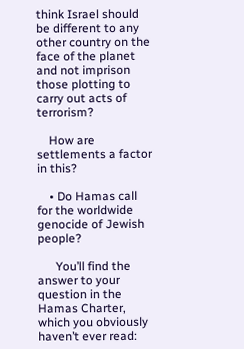think Israel should be different to any other country on the face of the planet and not imprison those plotting to carry out acts of terrorism?

    How are settlements a factor in this?

    • Do Hamas call for the worldwide genocide of Jewish people?

      You’ll find the answer to your question in the Hamas Charter, which you obviously haven’t ever read: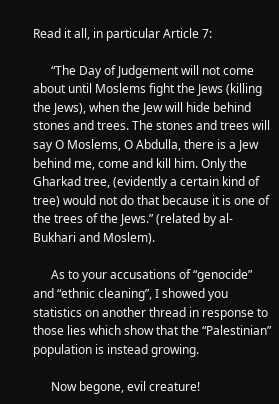Read it all, in particular Article 7:

      “The Day of Judgement will not come about until Moslems fight the Jews (killing the Jews), when the Jew will hide behind stones and trees. The stones and trees will say O Moslems, O Abdulla, there is a Jew behind me, come and kill him. Only the Gharkad tree, (evidently a certain kind of tree) would not do that because it is one of the trees of the Jews.” (related by al-Bukhari and Moslem).

      As to your accusations of “genocide” and “ethnic cleaning”, I showed you statistics on another thread in response to those lies which show that the “Palestinian” population is instead growing.

      Now begone, evil creature!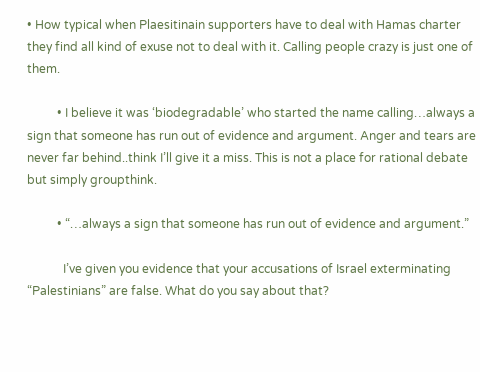• How typical when Plaesitinain supporters have to deal with Hamas charter they find all kind of exuse not to deal with it. Calling people crazy is just one of them.

          • I believe it was ‘biodegradable’ who started the name calling…always a sign that someone has run out of evidence and argument. Anger and tears are never far behind..think I’ll give it a miss. This is not a place for rational debate but simply groupthink.

          • “…always a sign that someone has run out of evidence and argument.”

            I’ve given you evidence that your accusations of Israel exterminating “Palestinians” are false. What do you say about that?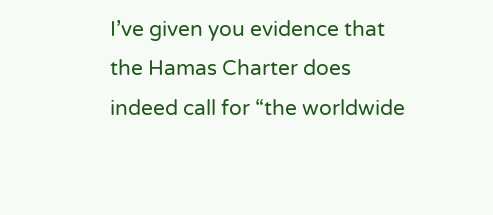I’ve given you evidence that the Hamas Charter does indeed call for “the worldwide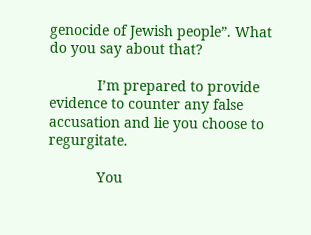genocide of Jewish people”. What do you say about that?

            I’m prepared to provide evidence to counter any false accusation and lie you choose to regurgitate.

            You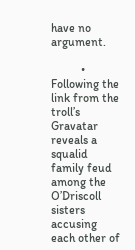have no argument.

          • Following the link from the troll’s Gravatar reveals a squalid family feud among the O’Driscoll sisters accusing each other of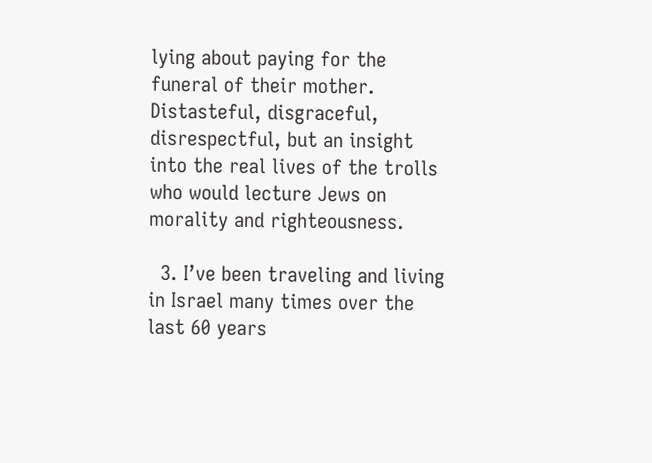lying about paying for the funeral of their mother. Distasteful, disgraceful, disrespectful, but an insight into the real lives of the trolls who would lecture Jews on morality and righteousness.

  3. I’ve been traveling and living in Israel many times over the last 60 years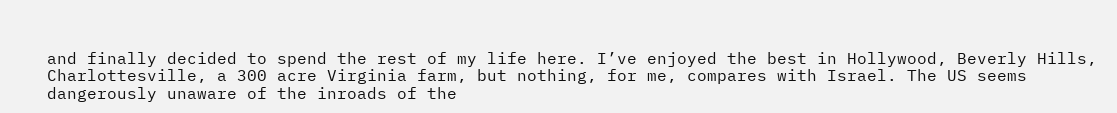and finally decided to spend the rest of my life here. I’ve enjoyed the best in Hollywood, Beverly Hills, Charlottesville, a 300 acre Virginia farm, but nothing, for me, compares with Israel. The US seems dangerously unaware of the inroads of the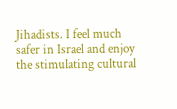Jihadists. I feel much safer in Israel and enjoy the stimulating cultural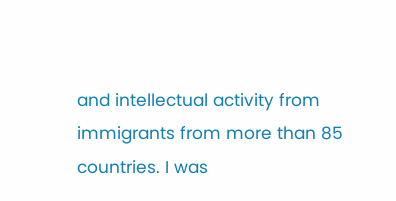and intellectual activity from immigrants from more than 85 countries. I was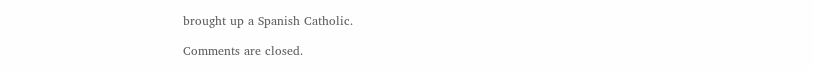brought up a Spanish Catholic.

Comments are closed.